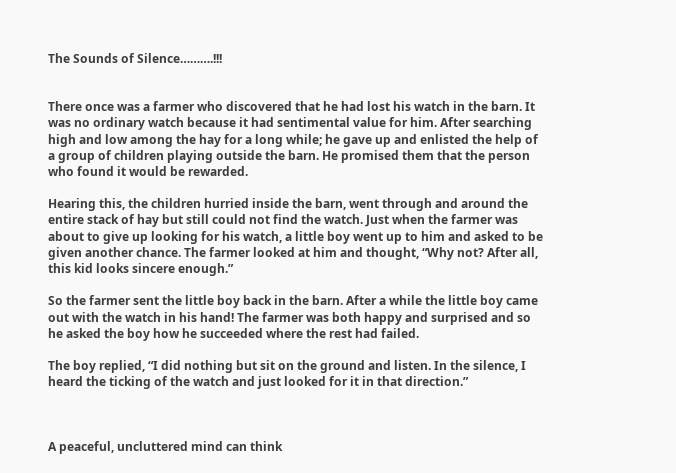The Sounds of Silence……….!!!


There once was a farmer who discovered that he had lost his watch in the barn. It was no ordinary watch because it had sentimental value for him. After searching high and low among the hay for a long while; he gave up and enlisted the help of a group of children playing outside the barn. He promised them that the person who found it would be rewarded.

Hearing this, the children hurried inside the barn, went through and around the entire stack of hay but still could not find the watch. Just when the farmer was about to give up looking for his watch, a little boy went up to him and asked to be given another chance. The farmer looked at him and thought, “Why not? After all, this kid looks sincere enough.”

So the farmer sent the little boy back in the barn. After a while the little boy came out with the watch in his hand! The farmer was both happy and surprised and so he asked the boy how he succeeded where the rest had failed.

The boy replied, “I did nothing but sit on the ground and listen. In the silence, I heard the ticking of the watch and just looked for it in that direction.”



A peaceful, uncluttered mind can think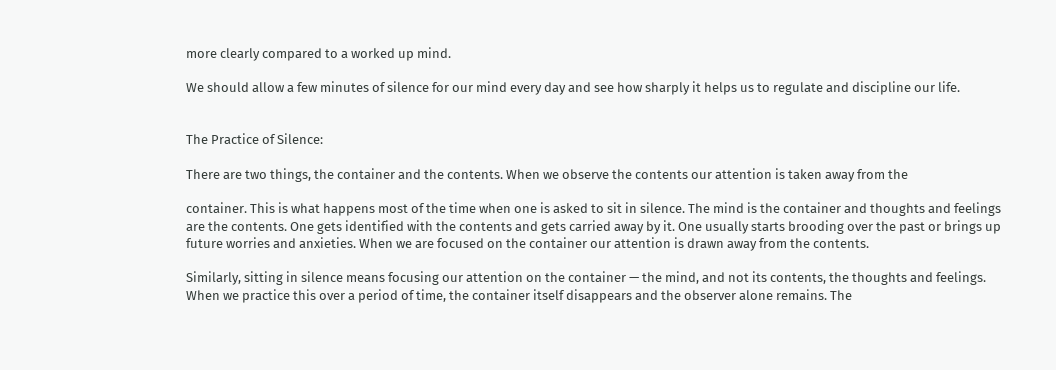more clearly compared to a worked up mind.

We should allow a few minutes of silence for our mind every day and see how sharply it helps us to regulate and discipline our life.


The Practice of Silence:

There are two things, the container and the contents. When we observe the contents our attention is taken away from the

container. This is what happens most of the time when one is asked to sit in silence. The mind is the container and thoughts and feelings are the contents. One gets identified with the contents and gets carried away by it. One usually starts brooding over the past or brings up future worries and anxieties. When we are focused on the container our attention is drawn away from the contents.

Similarly, sitting in silence means focusing our attention on the container — the mind, and not its contents, the thoughts and feelings. When we practice this over a period of time, the container itself disappears and the observer alone remains. The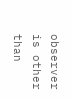observer is other than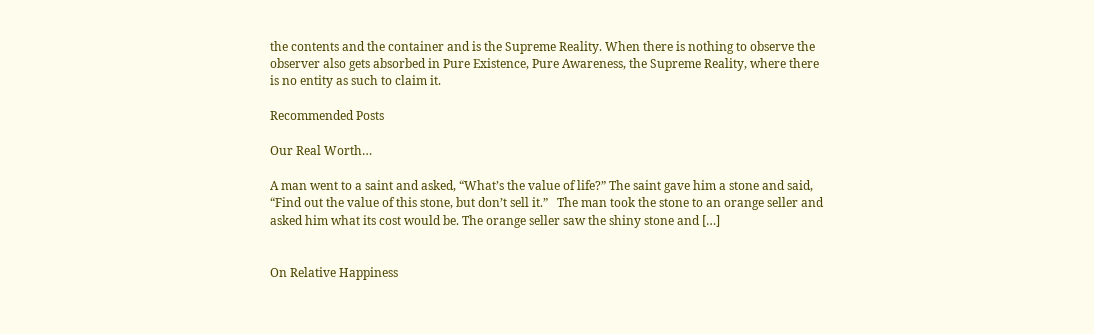the contents and the container and is the Supreme Reality. When there is nothing to observe the observer also gets absorbed in Pure Existence, Pure Awareness, the Supreme Reality, where there is no entity as such to claim it.

Recommended Posts

Our Real Worth…

A man went to a saint and asked, “What’s the value of life?” The saint gave him a stone and said, “Find out the value of this stone, but don’t sell it.”   The man took the stone to an orange seller and asked him what its cost would be. The orange seller saw the shiny stone and […]


On Relative Happiness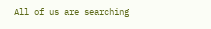All of us are searching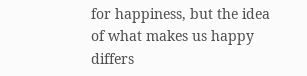for happiness, but the idea of what makes us happy differs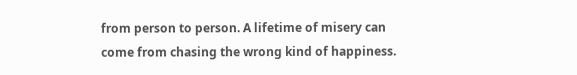from person to person. A lifetime of misery can come from chasing the wrong kind of happiness.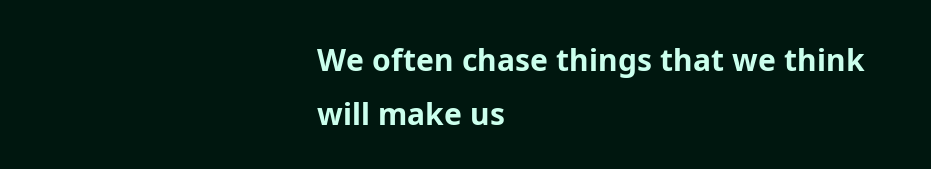We often chase things that we think will make us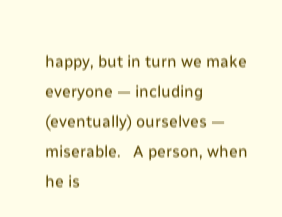happy, but in turn we make everyone — including (eventually) ourselves — miserable.   A person, when he is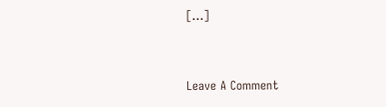[…]


Leave A Comment